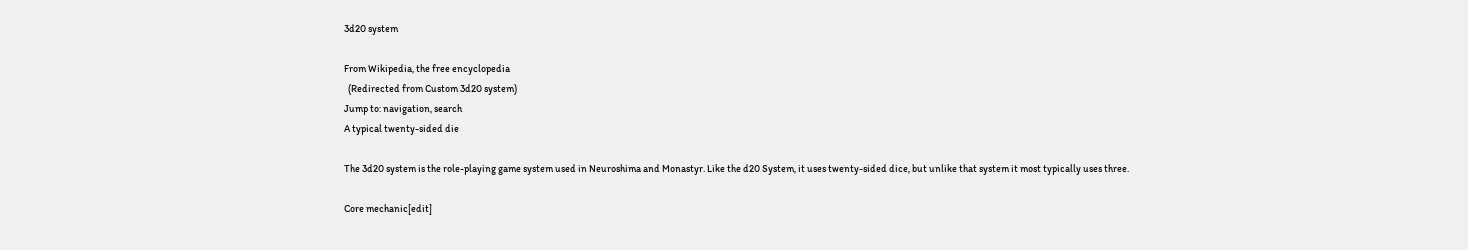3d20 system

From Wikipedia, the free encyclopedia
  (Redirected from Custom 3d20 system)
Jump to: navigation, search
A typical twenty-sided die

The 3d20 system is the role-playing game system used in Neuroshima and Monastyr. Like the d20 System, it uses twenty-sided dice, but unlike that system it most typically uses three.

Core mechanic[edit]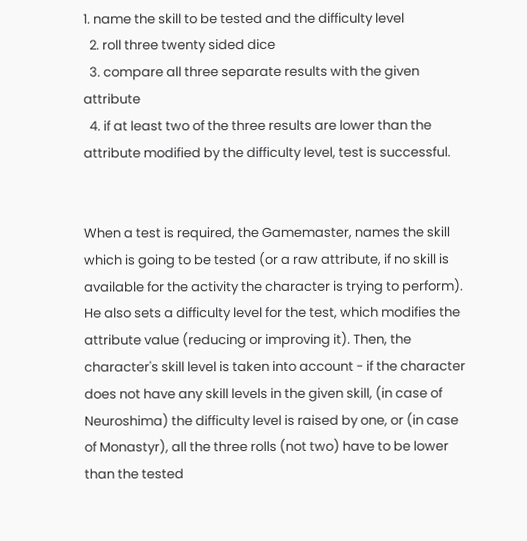1. name the skill to be tested and the difficulty level
  2. roll three twenty sided dice
  3. compare all three separate results with the given attribute
  4. if at least two of the three results are lower than the attribute modified by the difficulty level, test is successful.


When a test is required, the Gamemaster, names the skill which is going to be tested (or a raw attribute, if no skill is available for the activity the character is trying to perform). He also sets a difficulty level for the test, which modifies the attribute value (reducing or improving it). Then, the character's skill level is taken into account - if the character does not have any skill levels in the given skill, (in case of Neuroshima) the difficulty level is raised by one, or (in case of Monastyr), all the three rolls (not two) have to be lower than the tested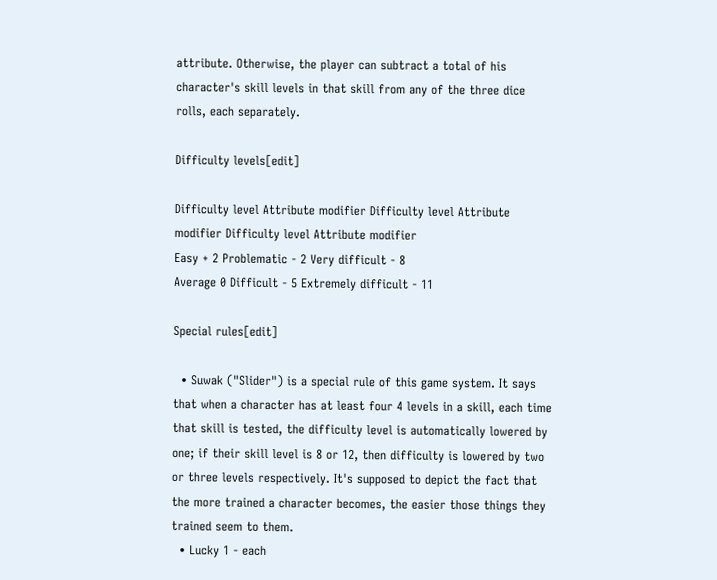attribute. Otherwise, the player can subtract a total of his character's skill levels in that skill from any of the three dice rolls, each separately.

Difficulty levels[edit]

Difficulty level Attribute modifier Difficulty level Attribute modifier Difficulty level Attribute modifier
Easy + 2 Problematic - 2 Very difficult - 8
Average 0 Difficult - 5 Extremely difficult - 11

Special rules[edit]

  • Suwak ("Slider") is a special rule of this game system. It says that when a character has at least four 4 levels in a skill, each time that skill is tested, the difficulty level is automatically lowered by one; if their skill level is 8 or 12, then difficulty is lowered by two or three levels respectively. It's supposed to depict the fact that the more trained a character becomes, the easier those things they trained seem to them.
  • Lucky 1 - each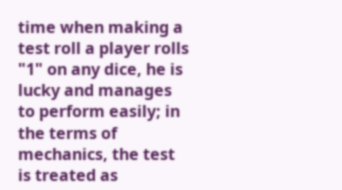time when making a test roll a player rolls "1" on any dice, he is lucky and manages to perform easily; in the terms of mechanics, the test is treated as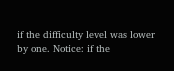if the difficulty level was lower by one. Notice: if the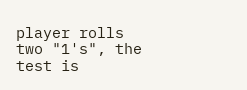player rolls two "1's", the test is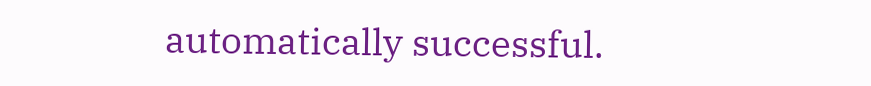automatically successful.